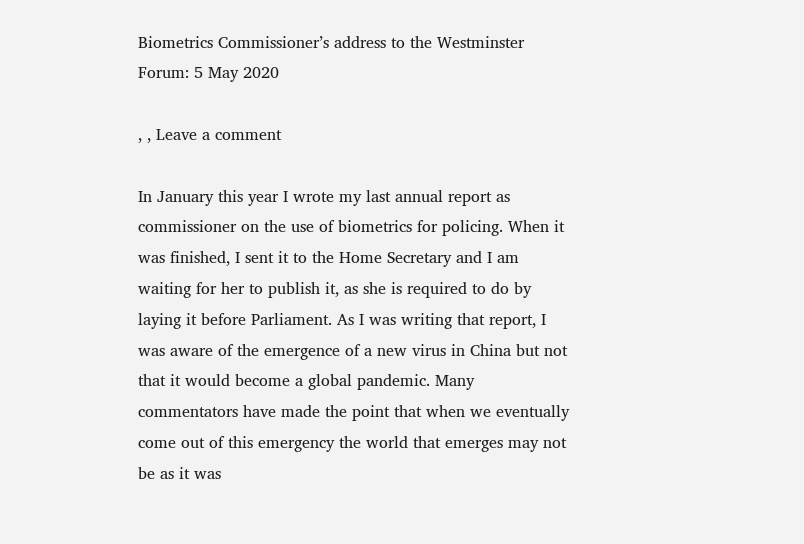Biometrics Commissioner’s address to the Westminster Forum: 5 May 2020

, , Leave a comment

In January this year I wrote my last annual report as commissioner on the use of biometrics for policing. When it was finished, I sent it to the Home Secretary and I am waiting for her to publish it, as she is required to do by laying it before Parliament. As I was writing that report, I was aware of the emergence of a new virus in China but not that it would become a global pandemic. Many commentators have made the point that when we eventually come out of this emergency the world that emerges may not be as it was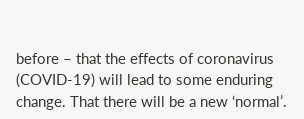before – that the effects of coronavirus (COVID-19) will lead to some enduring change. That there will be a new ‘normal’.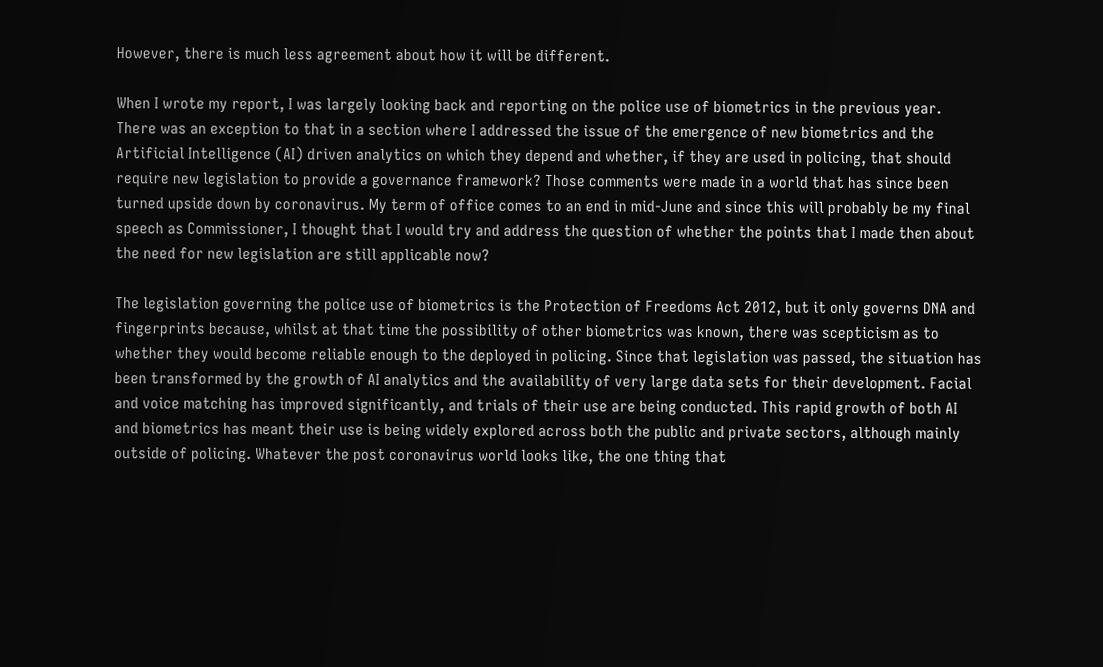However, there is much less agreement about how it will be different.

When I wrote my report, I was largely looking back and reporting on the police use of biometrics in the previous year. There was an exception to that in a section where I addressed the issue of the emergence of new biometrics and the Artificial Intelligence (AI) driven analytics on which they depend and whether, if they are used in policing, that should require new legislation to provide a governance framework? Those comments were made in a world that has since been turned upside down by coronavirus. My term of office comes to an end in mid-June and since this will probably be my final speech as Commissioner, I thought that I would try and address the question of whether the points that I made then about the need for new legislation are still applicable now?

The legislation governing the police use of biometrics is the Protection of Freedoms Act 2012, but it only governs DNA and fingerprints because, whilst at that time the possibility of other biometrics was known, there was scepticism as to whether they would become reliable enough to the deployed in policing. Since that legislation was passed, the situation has been transformed by the growth of AI analytics and the availability of very large data sets for their development. Facial and voice matching has improved significantly, and trials of their use are being conducted. This rapid growth of both AI and biometrics has meant their use is being widely explored across both the public and private sectors, although mainly outside of policing. Whatever the post coronavirus world looks like, the one thing that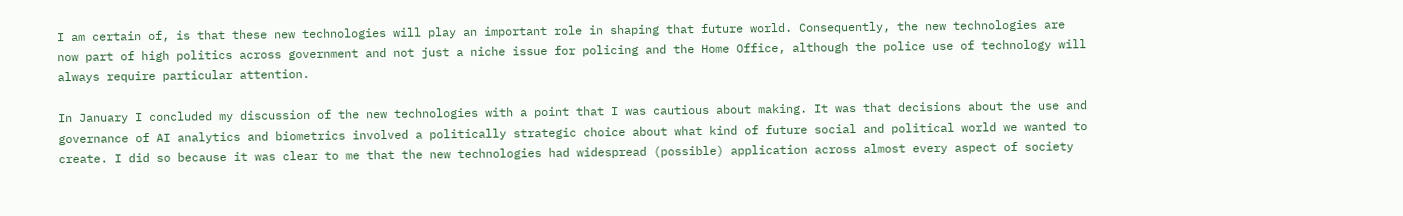I am certain of, is that these new technologies will play an important role in shaping that future world. Consequently, the new technologies are now part of high politics across government and not just a niche issue for policing and the Home Office, although the police use of technology will always require particular attention.

In January I concluded my discussion of the new technologies with a point that I was cautious about making. It was that decisions about the use and governance of AI analytics and biometrics involved a politically strategic choice about what kind of future social and political world we wanted to create. I did so because it was clear to me that the new technologies had widespread (possible) application across almost every aspect of society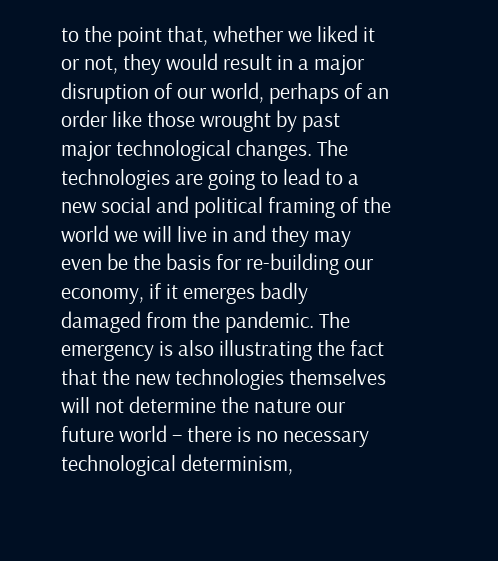to the point that, whether we liked it or not, they would result in a major disruption of our world, perhaps of an order like those wrought by past major technological changes. The technologies are going to lead to a new social and political framing of the world we will live in and they may even be the basis for re-building our economy, if it emerges badly damaged from the pandemic. The emergency is also illustrating the fact that the new technologies themselves will not determine the nature our future world – there is no necessary technological determinism,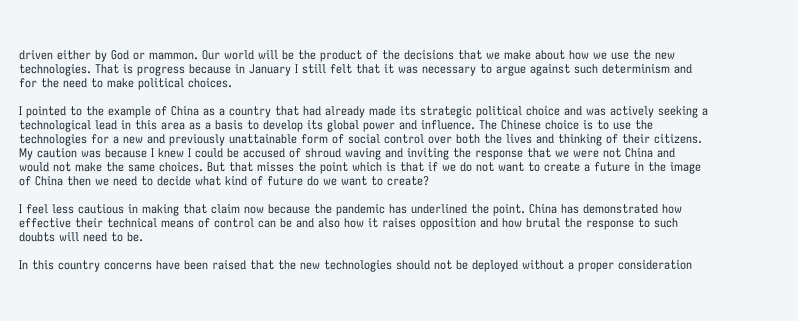driven either by God or mammon. Our world will be the product of the decisions that we make about how we use the new technologies. That is progress because in January I still felt that it was necessary to argue against such determinism and for the need to make political choices.

I pointed to the example of China as a country that had already made its strategic political choice and was actively seeking a technological lead in this area as a basis to develop its global power and influence. The Chinese choice is to use the technologies for a new and previously unattainable form of social control over both the lives and thinking of their citizens. My caution was because I knew I could be accused of shroud waving and inviting the response that we were not China and would not make the same choices. But that misses the point which is that if we do not want to create a future in the image of China then we need to decide what kind of future do we want to create?

I feel less cautious in making that claim now because the pandemic has underlined the point. China has demonstrated how effective their technical means of control can be and also how it raises opposition and how brutal the response to such doubts will need to be.

In this country concerns have been raised that the new technologies should not be deployed without a proper consideration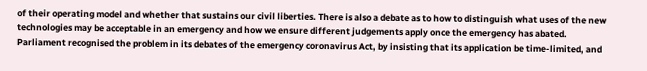of their operating model and whether that sustains our civil liberties. There is also a debate as to how to distinguish what uses of the new technologies may be acceptable in an emergency and how we ensure different judgements apply once the emergency has abated. Parliament recognised the problem in its debates of the emergency coronavirus Act, by insisting that its application be time-limited, and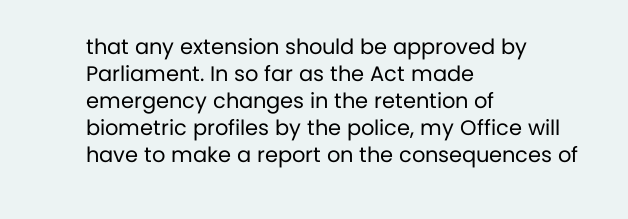that any extension should be approved by Parliament. In so far as the Act made emergency changes in the retention of biometric profiles by the police, my Office will have to make a report on the consequences of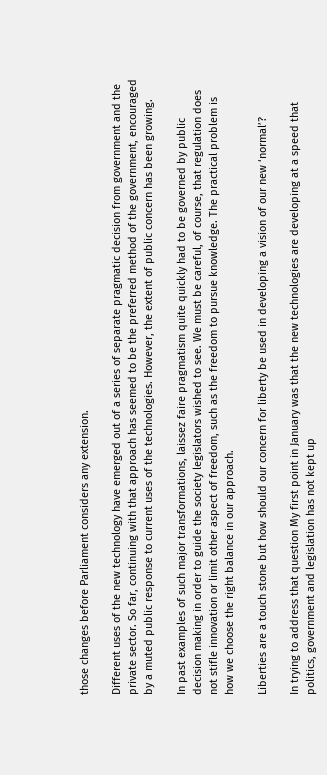those changes before Parliament considers any extension.

Different uses of the new technology have emerged out of a series of separate pragmatic decision from government and the private sector. So far, continuing with that approach has seemed to be the preferred method of the government, encouraged by a muted public response to current uses of the technologies. However, the extent of public concern has been growing.

In past examples of such major transformations, laissez faire pragmatism quite quickly had to be governed by public decision making in order to guide the society legislators wished to see. We must be careful, of course, that regulation does not stifle innovation or limit other aspect of freedom, such as the freedom to pursue knowledge. The practical problem is how we choose the right balance in our approach.

Liberties are a touch stone but how should our concern for liberty be used in developing a vision of our new ‘normal’?

In trying to address that question My first point in January was that the new technologies are developing at a speed that politics, government and legislation has not kept up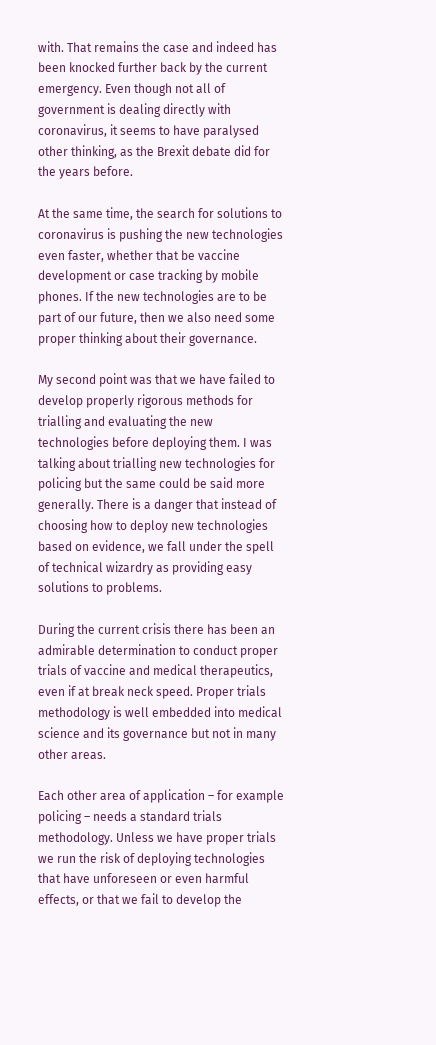with. That remains the case and indeed has been knocked further back by the current emergency. Even though not all of government is dealing directly with coronavirus, it seems to have paralysed other thinking, as the Brexit debate did for the years before.

At the same time, the search for solutions to coronavirus is pushing the new technologies even faster, whether that be vaccine development or case tracking by mobile phones. If the new technologies are to be part of our future, then we also need some proper thinking about their governance.

My second point was that we have failed to develop properly rigorous methods for trialling and evaluating the new technologies before deploying them. I was talking about trialling new technologies for policing but the same could be said more generally. There is a danger that instead of choosing how to deploy new technologies based on evidence, we fall under the spell of technical wizardry as providing easy solutions to problems.

During the current crisis there has been an admirable determination to conduct proper trials of vaccine and medical therapeutics, even if at break neck speed. Proper trials methodology is well embedded into medical science and its governance but not in many other areas.

Each other area of application – for example policing – needs a standard trials methodology. Unless we have proper trials we run the risk of deploying technologies that have unforeseen or even harmful effects, or that we fail to develop the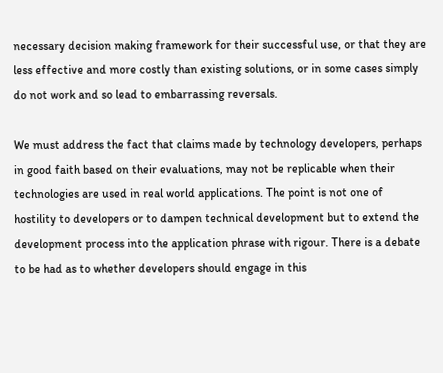necessary decision making framework for their successful use, or that they are less effective and more costly than existing solutions, or in some cases simply do not work and so lead to embarrassing reversals.

We must address the fact that claims made by technology developers, perhaps in good faith based on their evaluations, may not be replicable when their technologies are used in real world applications. The point is not one of hostility to developers or to dampen technical development but to extend the development process into the application phrase with rigour. There is a debate to be had as to whether developers should engage in this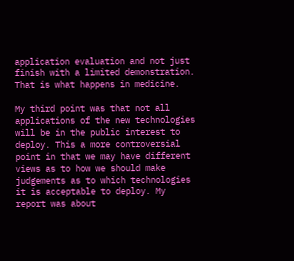application evaluation and not just finish with a limited demonstration. That is what happens in medicine.

My third point was that not all applications of the new technologies will be in the public interest to deploy. This a more controversial point in that we may have different views as to how we should make judgements as to which technologies it is acceptable to deploy. My report was about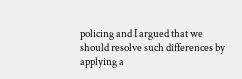policing and I argued that we should resolve such differences by applying a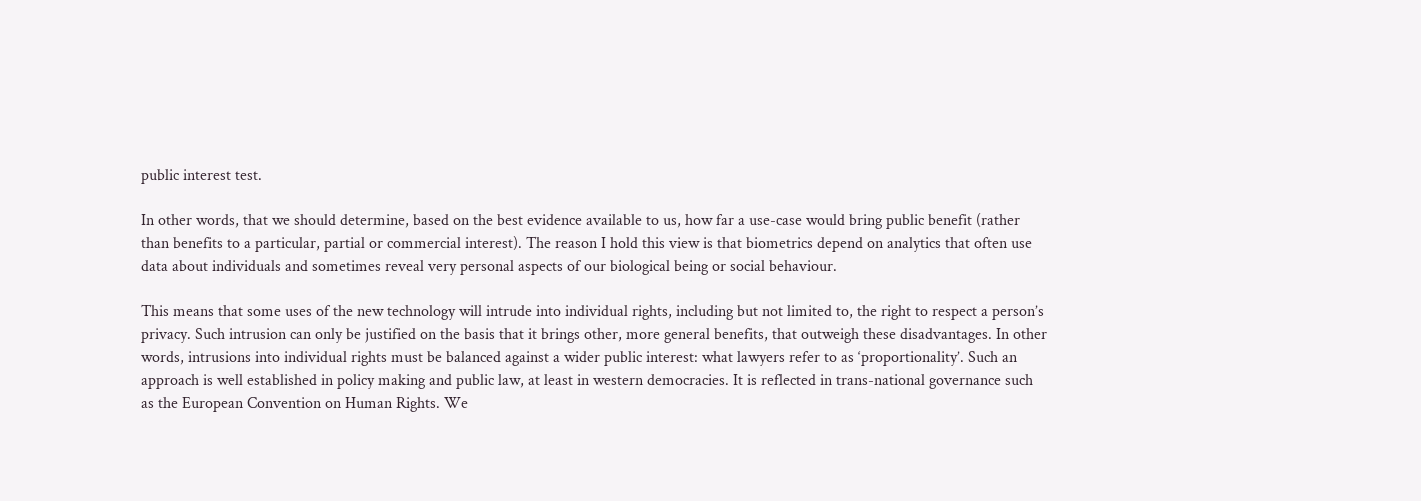public interest test.

In other words, that we should determine, based on the best evidence available to us, how far a use-case would bring public benefit (rather than benefits to a particular, partial or commercial interest). The reason I hold this view is that biometrics depend on analytics that often use data about individuals and sometimes reveal very personal aspects of our biological being or social behaviour.

This means that some uses of the new technology will intrude into individual rights, including but not limited to, the right to respect a person’s privacy. Such intrusion can only be justified on the basis that it brings other, more general benefits, that outweigh these disadvantages. In other words, intrusions into individual rights must be balanced against a wider public interest: what lawyers refer to as ‘proportionality’. Such an approach is well established in policy making and public law, at least in western democracies. It is reflected in trans-national governance such as the European Convention on Human Rights. We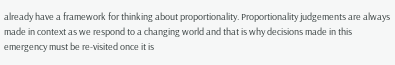already have a framework for thinking about proportionality. Proportionality judgements are always made in context as we respond to a changing world and that is why decisions made in this emergency must be re-visited once it is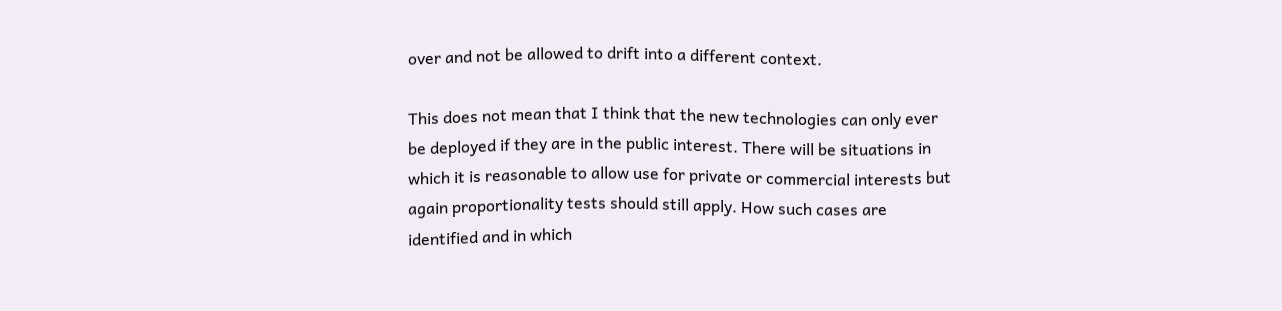over and not be allowed to drift into a different context.

This does not mean that I think that the new technologies can only ever be deployed if they are in the public interest. There will be situations in which it is reasonable to allow use for private or commercial interests but again proportionality tests should still apply. How such cases are identified and in which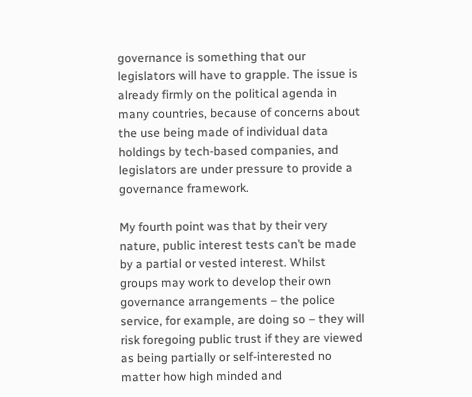governance is something that our legislators will have to grapple. The issue is already firmly on the political agenda in many countries, because of concerns about the use being made of individual data holdings by tech-based companies, and legislators are under pressure to provide a governance framework.

My fourth point was that by their very nature, public interest tests can’t be made by a partial or vested interest. Whilst groups may work to develop their own governance arrangements – the police service, for example, are doing so – they will risk foregoing public trust if they are viewed as being partially or self-interested no matter how high minded and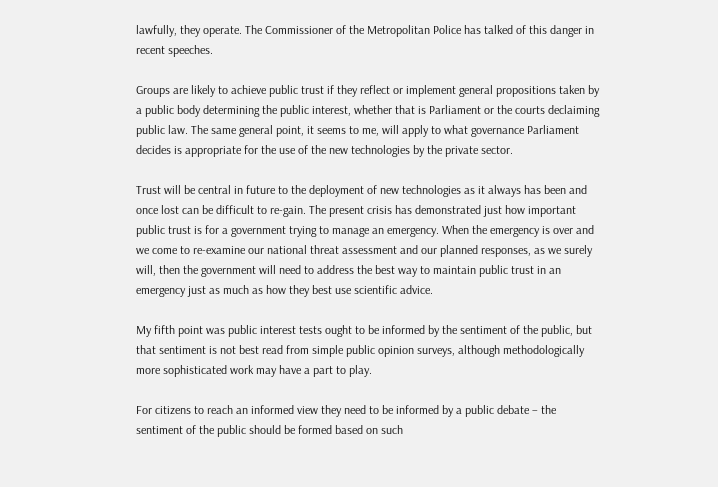lawfully, they operate. The Commissioner of the Metropolitan Police has talked of this danger in recent speeches.

Groups are likely to achieve public trust if they reflect or implement general propositions taken by a public body determining the public interest, whether that is Parliament or the courts declaiming public law. The same general point, it seems to me, will apply to what governance Parliament decides is appropriate for the use of the new technologies by the private sector.

Trust will be central in future to the deployment of new technologies as it always has been and once lost can be difficult to re-gain. The present crisis has demonstrated just how important public trust is for a government trying to manage an emergency. When the emergency is over and we come to re-examine our national threat assessment and our planned responses, as we surely will, then the government will need to address the best way to maintain public trust in an emergency just as much as how they best use scientific advice.

My fifth point was public interest tests ought to be informed by the sentiment of the public, but that sentiment is not best read from simple public opinion surveys, although methodologically more sophisticated work may have a part to play.

For citizens to reach an informed view they need to be informed by a public debate – the sentiment of the public should be formed based on such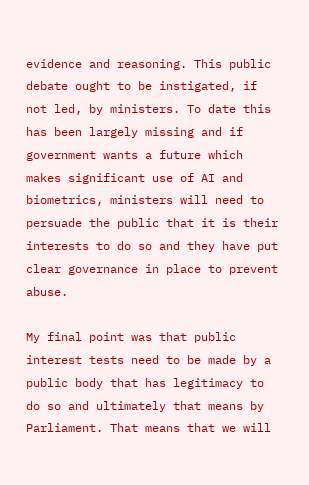evidence and reasoning. This public debate ought to be instigated, if not led, by ministers. To date this has been largely missing and if government wants a future which makes significant use of AI and biometrics, ministers will need to persuade the public that it is their interests to do so and they have put clear governance in place to prevent abuse.

My final point was that public interest tests need to be made by a public body that has legitimacy to do so and ultimately that means by Parliament. That means that we will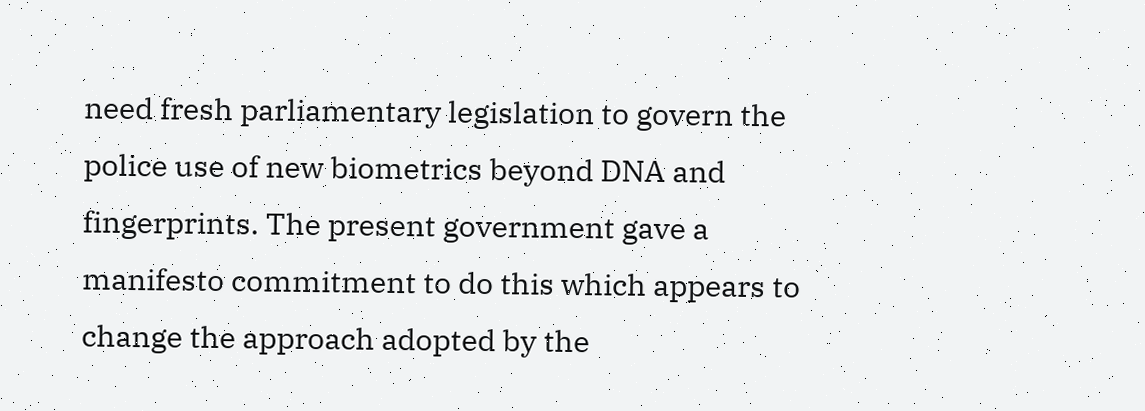need fresh parliamentary legislation to govern the police use of new biometrics beyond DNA and fingerprints. The present government gave a manifesto commitment to do this which appears to change the approach adopted by the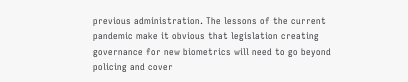previous administration. The lessons of the current pandemic make it obvious that legislation creating governance for new biometrics will need to go beyond policing and cover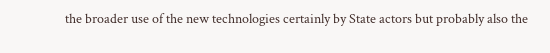the broader use of the new technologies certainly by State actors but probably also the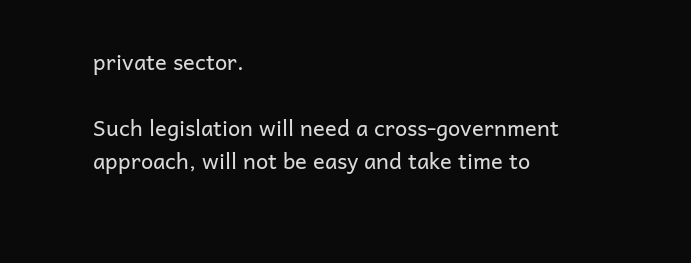private sector.

Such legislation will need a cross-government approach, will not be easy and take time to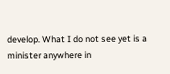develop. What I do not see yet is a minister anywhere in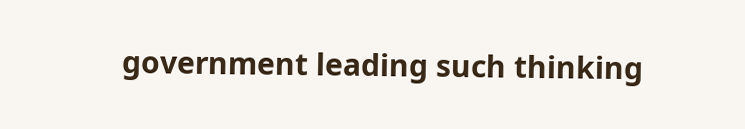government leading such thinking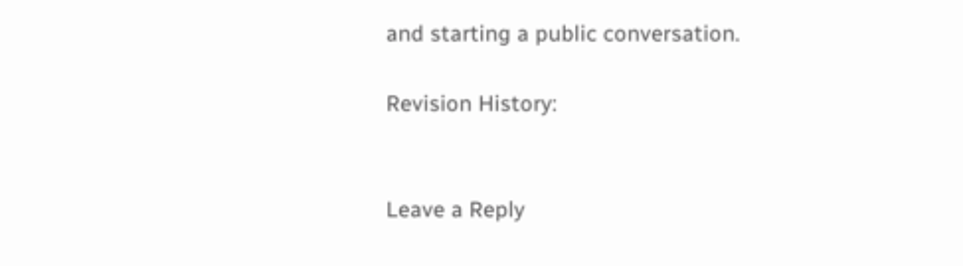and starting a public conversation.

Revision History:


Leave a Reply